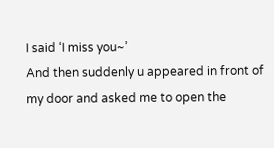I said ‘I miss you~’
And then suddenly u appeared in front of my door and asked me to open the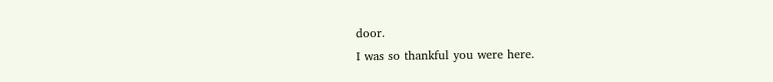door.
I was so thankful you were here.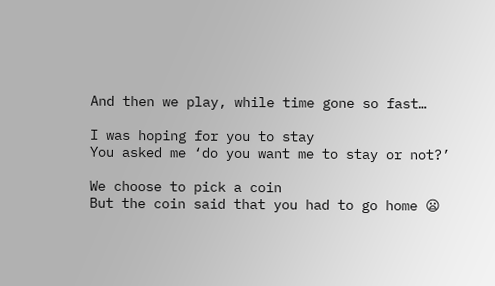And then we play, while time gone so fast…

I was hoping for you to stay
You asked me ‘do you want me to stay or not?’

We choose to pick a coin
But the coin said that you had to go home 😦